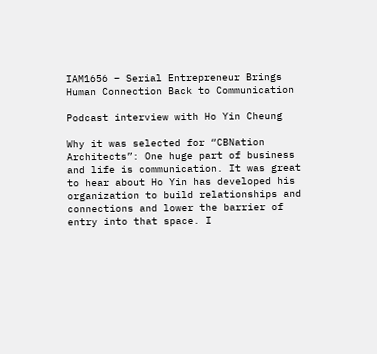IAM1656 – Serial Entrepreneur Brings Human Connection Back to Communication

Podcast interview with Ho Yin Cheung

Why it was selected for “CBNation Architects”: One huge part of business and life is communication. It was great to hear about Ho Yin has developed his organization to build relationships and connections and lower the barrier of entry into that space. I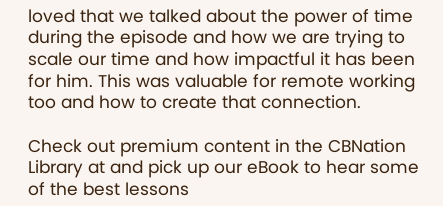loved that we talked about the power of time during the episode and how we are trying to scale our time and how impactful it has been for him. This was valuable for remote working too and how to create that connection.

Check out premium content in the CBNation Library at and pick up our eBook to hear some of the best lessons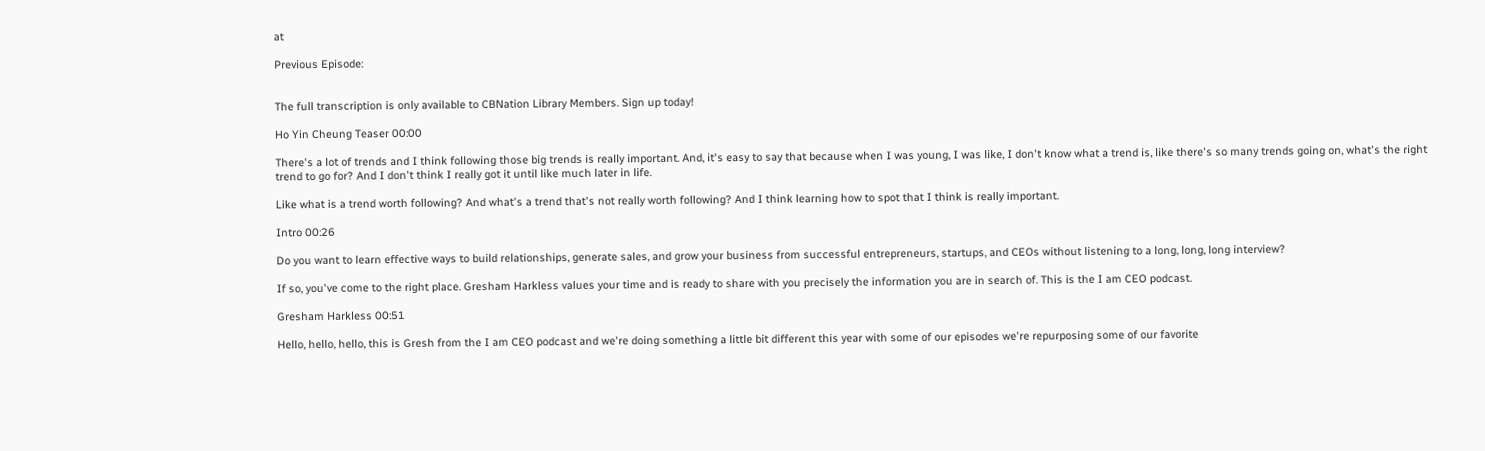at

Previous Episode:


The full transcription is only available to CBNation Library Members. Sign up today!

Ho Yin Cheung Teaser 00:00

There's a lot of trends and I think following those big trends is really important. And, it's easy to say that because when I was young, I was like, I don't know what a trend is, like there's so many trends going on, what's the right trend to go for? And I don't think I really got it until like much later in life.

Like what is a trend worth following? And what's a trend that's not really worth following? And I think learning how to spot that I think is really important.

Intro 00:26

Do you want to learn effective ways to build relationships, generate sales, and grow your business from successful entrepreneurs, startups, and CEOs without listening to a long, long, long interview?

If so, you've come to the right place. Gresham Harkless values your time and is ready to share with you precisely the information you are in search of. This is the I am CEO podcast.

Gresham Harkless 00:51

Hello, hello, hello, this is Gresh from the I am CEO podcast and we're doing something a little bit different this year with some of our episodes we're repurposing some of our favorite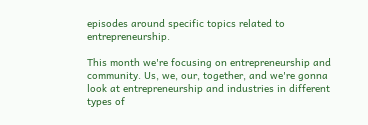episodes around specific topics related to entrepreneurship.

This month we're focusing on entrepreneurship and community. Us, we, our, together, and we're gonna look at entrepreneurship and industries in different types of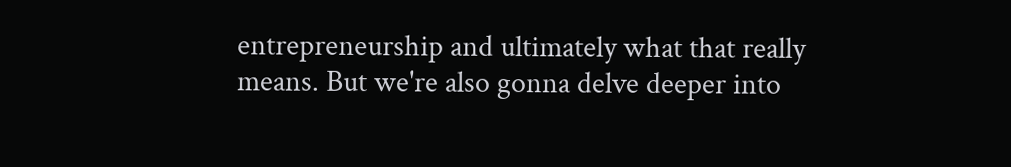entrepreneurship and ultimately what that really means. But we're also gonna delve deeper into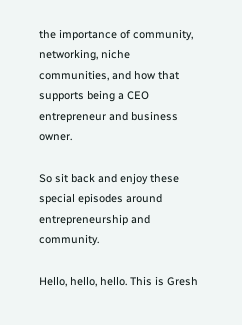the importance of community, networking, niche communities, and how that supports being a CEO entrepreneur and business owner.

So sit back and enjoy these special episodes around entrepreneurship and community.

Hello, hello, hello. This is Gresh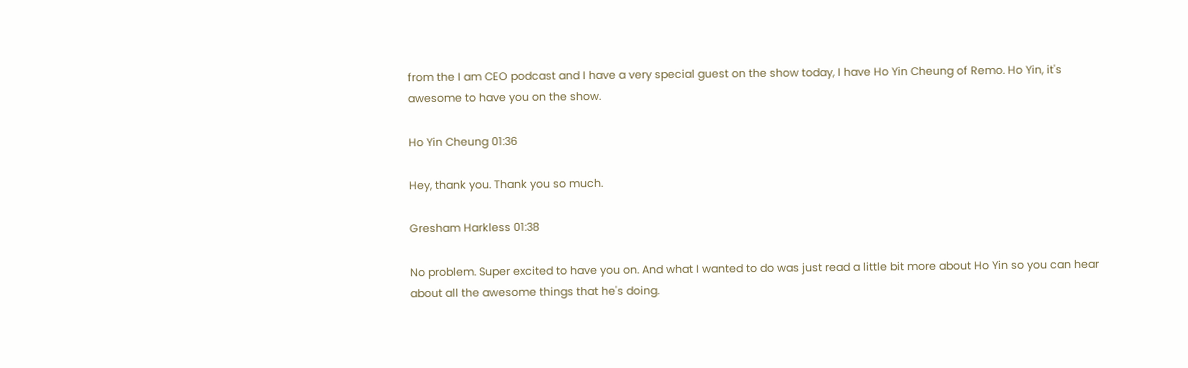from the I am CEO podcast and I have a very special guest on the show today, I have Ho Yin Cheung of Remo. Ho Yin, it's awesome to have you on the show.

Ho Yin Cheung 01:36

Hey, thank you. Thank you so much.

Gresham Harkless 01:38

No problem. Super excited to have you on. And what I wanted to do was just read a little bit more about Ho Yin so you can hear about all the awesome things that he's doing.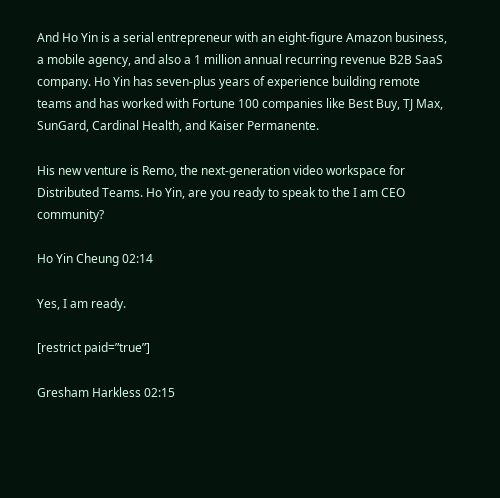And Ho Yin is a serial entrepreneur with an eight-figure Amazon business, a mobile agency, and also a 1 million annual recurring revenue B2B SaaS company. Ho Yin has seven-plus years of experience building remote teams and has worked with Fortune 100 companies like Best Buy, TJ Max, SunGard, Cardinal Health, and Kaiser Permanente.

His new venture is Remo, the next-generation video workspace for Distributed Teams. Ho Yin, are you ready to speak to the I am CEO community?

Ho Yin Cheung 02:14

Yes, I am ready.

[restrict paid=”true”]

Gresham Harkless 02:15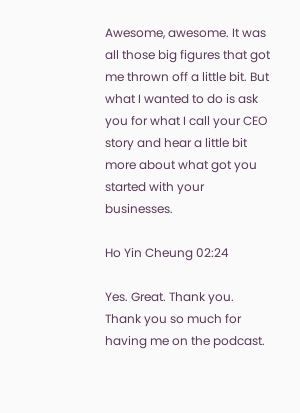Awesome, awesome. It was all those big figures that got me thrown off a little bit. But what I wanted to do is ask you for what I call your CEO story and hear a little bit more about what got you started with your businesses.

Ho Yin Cheung 02:24

Yes. Great. Thank you. Thank you so much for having me on the podcast.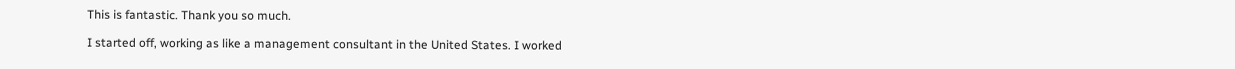This is fantastic. Thank you so much.

I started off, working as like a management consultant in the United States. I worked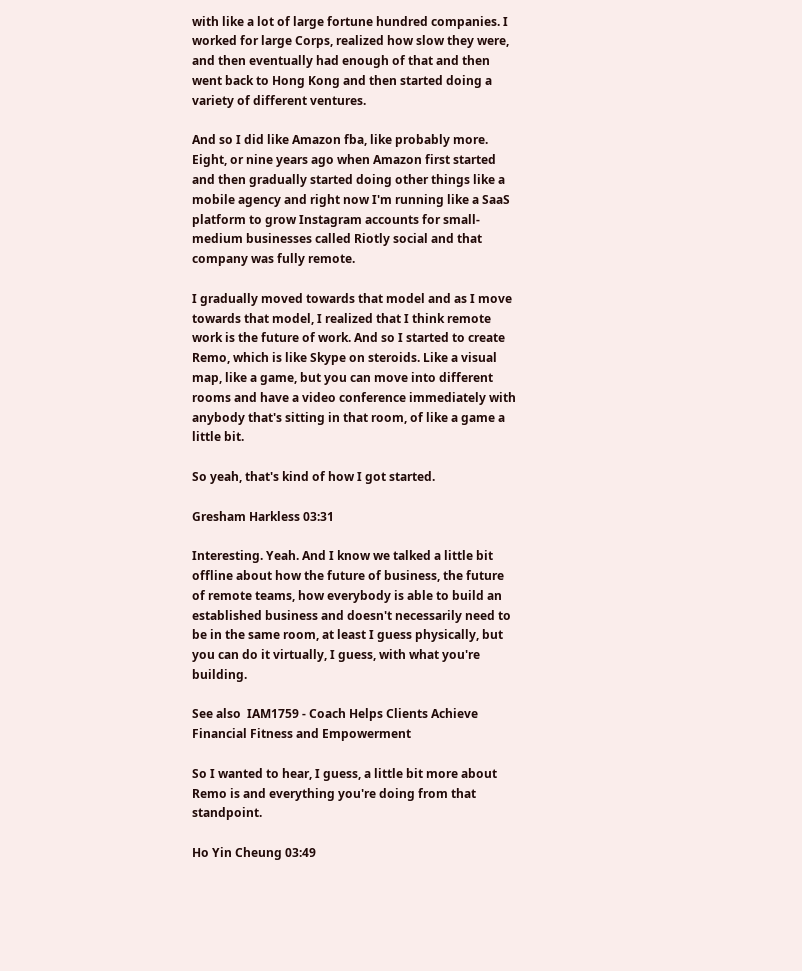with like a lot of large fortune hundred companies. I worked for large Corps, realized how slow they were, and then eventually had enough of that and then went back to Hong Kong and then started doing a variety of different ventures.

And so I did like Amazon fba, like probably more. Eight, or nine years ago when Amazon first started and then gradually started doing other things like a mobile agency and right now I'm running like a SaaS platform to grow Instagram accounts for small-medium businesses called Riotly social and that company was fully remote.

I gradually moved towards that model and as I move towards that model, I realized that I think remote work is the future of work. And so I started to create Remo, which is like Skype on steroids. Like a visual map, like a game, but you can move into different rooms and have a video conference immediately with anybody that's sitting in that room, of like a game a little bit.

So yeah, that's kind of how I got started.

Gresham Harkless 03:31

Interesting. Yeah. And I know we talked a little bit offline about how the future of business, the future of remote teams, how everybody is able to build an established business and doesn't necessarily need to be in the same room, at least I guess physically, but you can do it virtually, I guess, with what you're building.

See also  IAM1759 - Coach Helps Clients Achieve Financial Fitness and Empowerment

So I wanted to hear, I guess, a little bit more about Remo is and everything you're doing from that standpoint.

Ho Yin Cheung 03:49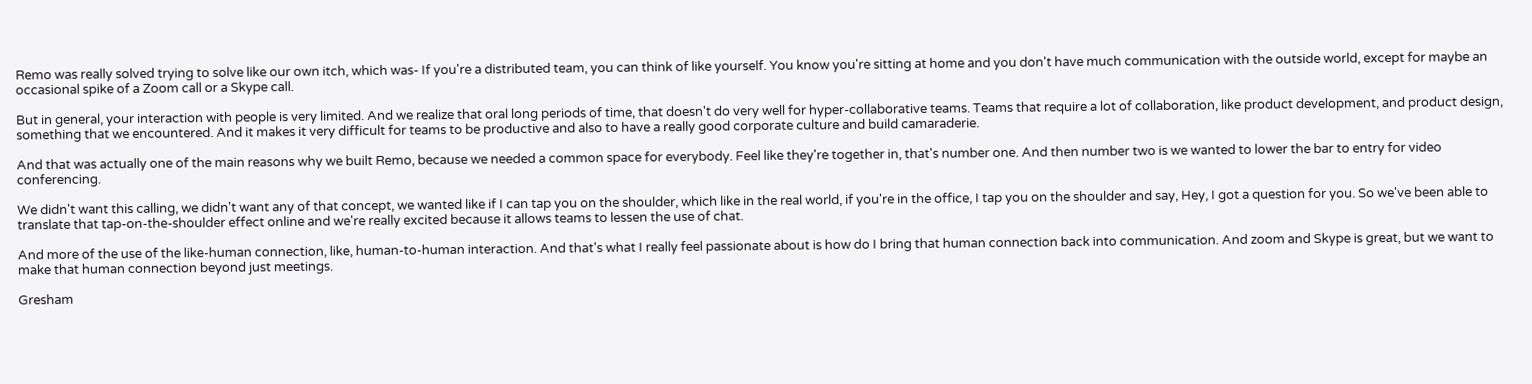Remo was really solved trying to solve like our own itch, which was- If you're a distributed team, you can think of like yourself. You know you're sitting at home and you don't have much communication with the outside world, except for maybe an occasional spike of a Zoom call or a Skype call.

But in general, your interaction with people is very limited. And we realize that oral long periods of time, that doesn't do very well for hyper-collaborative teams. Teams that require a lot of collaboration, like product development, and product design, something that we encountered. And it makes it very difficult for teams to be productive and also to have a really good corporate culture and build camaraderie.

And that was actually one of the main reasons why we built Remo, because we needed a common space for everybody. Feel like they're together in, that's number one. And then number two is we wanted to lower the bar to entry for video conferencing.

We didn't want this calling, we didn't want any of that concept, we wanted like if I can tap you on the shoulder, which like in the real world, if you're in the office, I tap you on the shoulder and say, Hey, I got a question for you. So we've been able to translate that tap-on-the-shoulder effect online and we're really excited because it allows teams to lessen the use of chat.

And more of the use of the like-human connection, like, human-to-human interaction. And that's what I really feel passionate about is how do I bring that human connection back into communication. And zoom and Skype is great, but we want to make that human connection beyond just meetings.

Gresham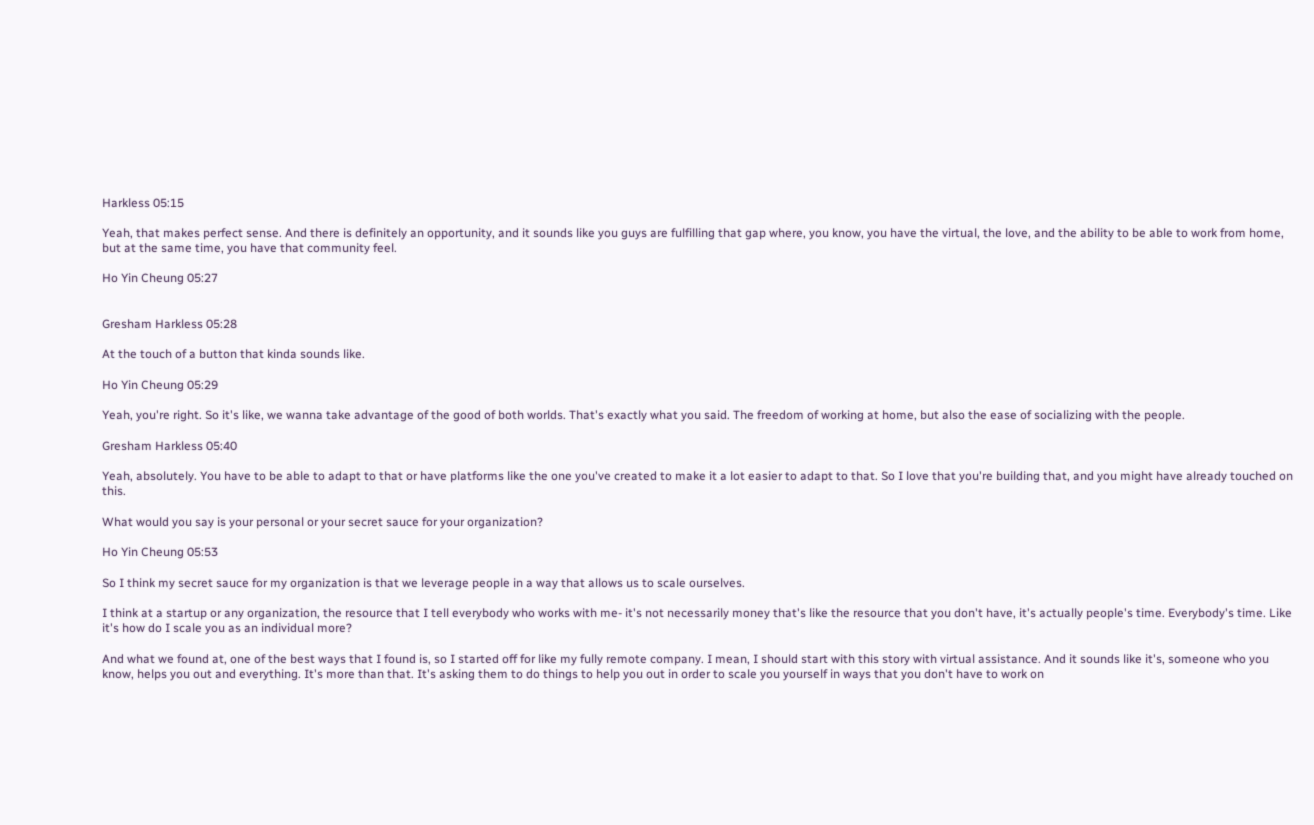Harkless 05:15

Yeah, that makes perfect sense. And there is definitely an opportunity, and it sounds like you guys are fulfilling that gap where, you know, you have the virtual, the love, and the ability to be able to work from home, but at the same time, you have that community feel.

Ho Yin Cheung 05:27


Gresham Harkless 05:28

At the touch of a button that kinda sounds like.

Ho Yin Cheung 05:29

Yeah, you're right. So it's like, we wanna take advantage of the good of both worlds. That's exactly what you said. The freedom of working at home, but also the ease of socializing with the people.

Gresham Harkless 05:40

Yeah, absolutely. You have to be able to adapt to that or have platforms like the one you've created to make it a lot easier to adapt to that. So I love that you're building that, and you might have already touched on this.

What would you say is your personal or your secret sauce for your organization?

Ho Yin Cheung 05:53

So I think my secret sauce for my organization is that we leverage people in a way that allows us to scale ourselves.

I think at a startup or any organization, the resource that I tell everybody who works with me- it's not necessarily money that's like the resource that you don't have, it's actually people's time. Everybody's time. Like it's how do I scale you as an individual more?

And what we found at, one of the best ways that I found is, so I started off for like my fully remote company. I mean, I should start with this story with virtual assistance. And it sounds like it's, someone who you know, helps you out and everything. It's more than that. It's asking them to do things to help you out in order to scale you yourself in ways that you don't have to work on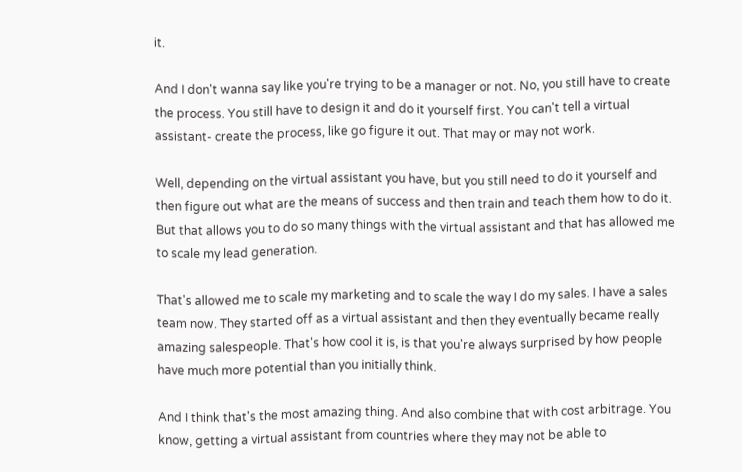it.

And I don't wanna say like you're trying to be a manager or not. No, you still have to create the process. You still have to design it and do it yourself first. You can't tell a virtual assistant- create the process, like go figure it out. That may or may not work.

Well, depending on the virtual assistant you have, but you still need to do it yourself and then figure out what are the means of success and then train and teach them how to do it. But that allows you to do so many things with the virtual assistant and that has allowed me to scale my lead generation.

That's allowed me to scale my marketing and to scale the way I do my sales. I have a sales team now. They started off as a virtual assistant and then they eventually became really amazing salespeople. That's how cool it is, is that you're always surprised by how people have much more potential than you initially think.

And I think that's the most amazing thing. And also combine that with cost arbitrage. You know, getting a virtual assistant from countries where they may not be able to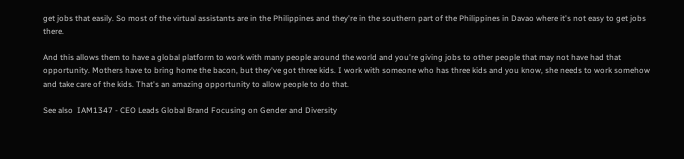get jobs that easily. So most of the virtual assistants are in the Philippines and they're in the southern part of the Philippines in Davao where it's not easy to get jobs there.

And this allows them to have a global platform to work with many people around the world and you're giving jobs to other people that may not have had that opportunity. Mothers have to bring home the bacon, but they've got three kids. I work with someone who has three kids and you know, she needs to work somehow and take care of the kids. That's an amazing opportunity to allow people to do that.

See also  IAM1347 - CEO Leads Global Brand Focusing on Gender and Diversity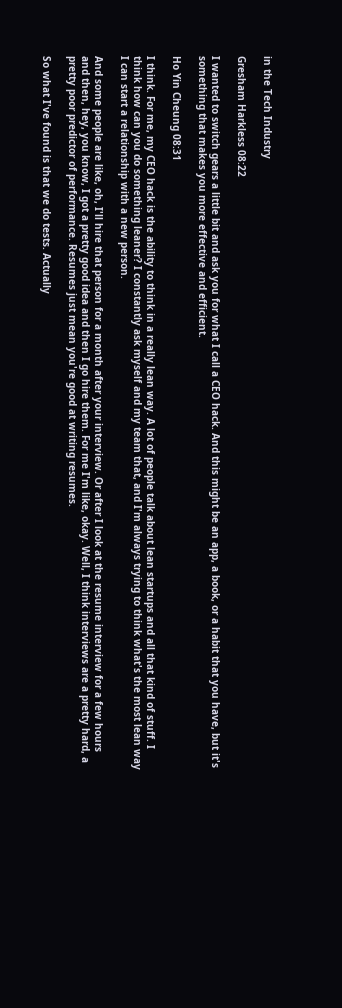in the Tech Industry

Gresham Harkless 08:22

I wanted to switch gears a little bit and ask you for what I call a CEO hack. And this might be an app, a book, or a habit that you have, but it's something that makes you more effective and efficient.

Ho Yin Cheung 08:31

I think. For me, my CEO hack is the ability to think in a really lean way. A lot of people talk about lean startups and all that kind of stuff. I think how can you do something leaner? I constantly ask myself and my team that, and I'm always trying to think what's the most lean way I can start a relationship with a new person.

And some people are like, oh, I'll hire that person for a month after your interview. Or after I look at the resume interview for a few hours and then, hey, you know, I got a pretty good idea and then I go hire them. For me I'm like, okay. Well, I think interviews are a pretty hard, a pretty poor predictor of performance. Resumes just mean you're good at writing resumes.

So what I've found is that we do tests. Actually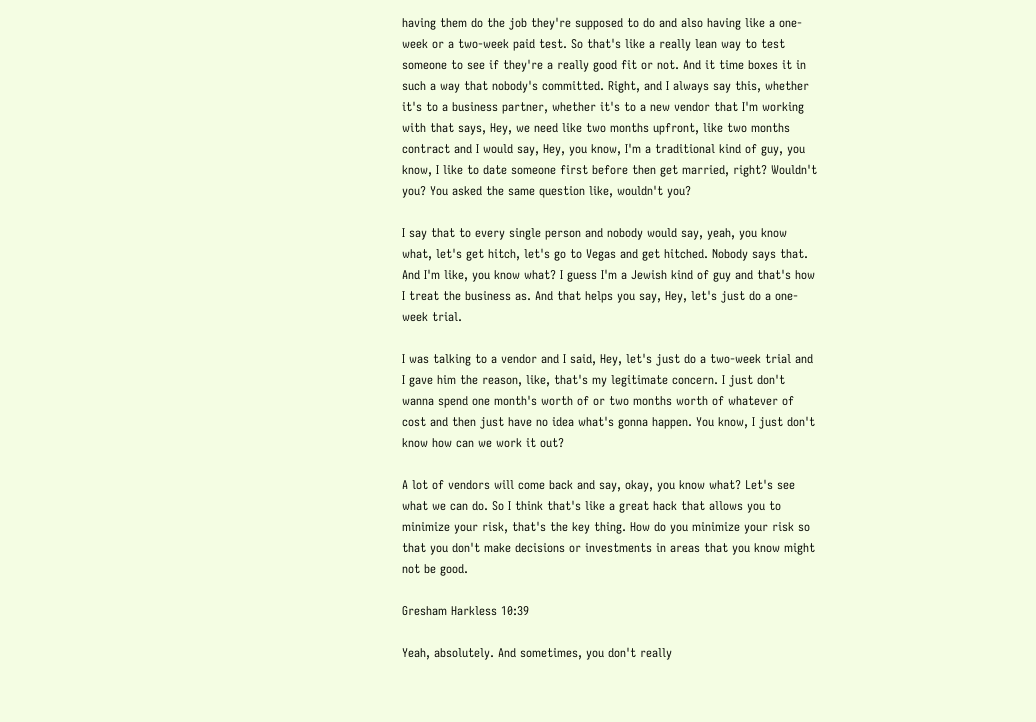having them do the job they're supposed to do and also having like a one-week or a two-week paid test. So that's like a really lean way to test someone to see if they're a really good fit or not. And it time boxes it in such a way that nobody's committed. Right, and I always say this, whether it's to a business partner, whether it's to a new vendor that I'm working with that says, Hey, we need like two months upfront, like two months contract and I would say, Hey, you know, I'm a traditional kind of guy, you know, I like to date someone first before then get married, right? Wouldn't you? You asked the same question like, wouldn't you?

I say that to every single person and nobody would say, yeah, you know what, let's get hitch, let's go to Vegas and get hitched. Nobody says that. And I'm like, you know what? I guess I'm a Jewish kind of guy and that's how I treat the business as. And that helps you say, Hey, let's just do a one-week trial.

I was talking to a vendor and I said, Hey, let's just do a two-week trial and I gave him the reason, like, that's my legitimate concern. I just don't wanna spend one month's worth of or two months worth of whatever of cost and then just have no idea what's gonna happen. You know, I just don't know how can we work it out?

A lot of vendors will come back and say, okay, you know what? Let's see what we can do. So I think that's like a great hack that allows you to minimize your risk, that's the key thing. How do you minimize your risk so that you don't make decisions or investments in areas that you know might not be good.

Gresham Harkless 10:39

Yeah, absolutely. And sometimes, you don't really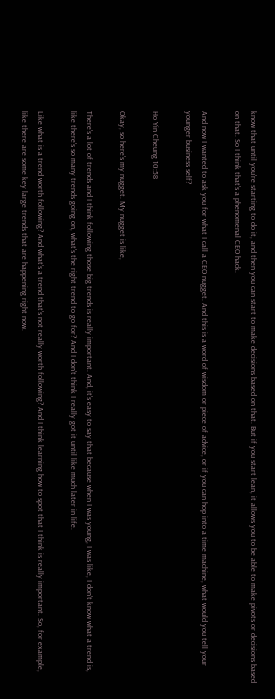know that until you're starting to do it, and then you can start to make decisions based on that. But if you start lean, it allows you to be able to make pivots or decisions based on that. So I think that's a phenomenal CEO hack.

And now I wanted to ask you for what I call a CEO nugget. And this is a word of wisdom or piece of advice, or if you can hop into a time machine, what would you tell your younger business self?

Ho Yin Cheung 10:58

Okay, so here's my nugget. My nugget is like,

There's a lot of trends and I think following those big trends is really important. And, it's easy to say that because when I was young, I was like, I don't know what a trend is, like there's so many trends going on, what's the right trend to go for? And I don't think I really got it until like much later in life.

Like what is a trend worth following? And what's a trend that's not really worth following? And I think learning how to spot that I think is really important. So, for example, like there are some key large trends that are happening right now.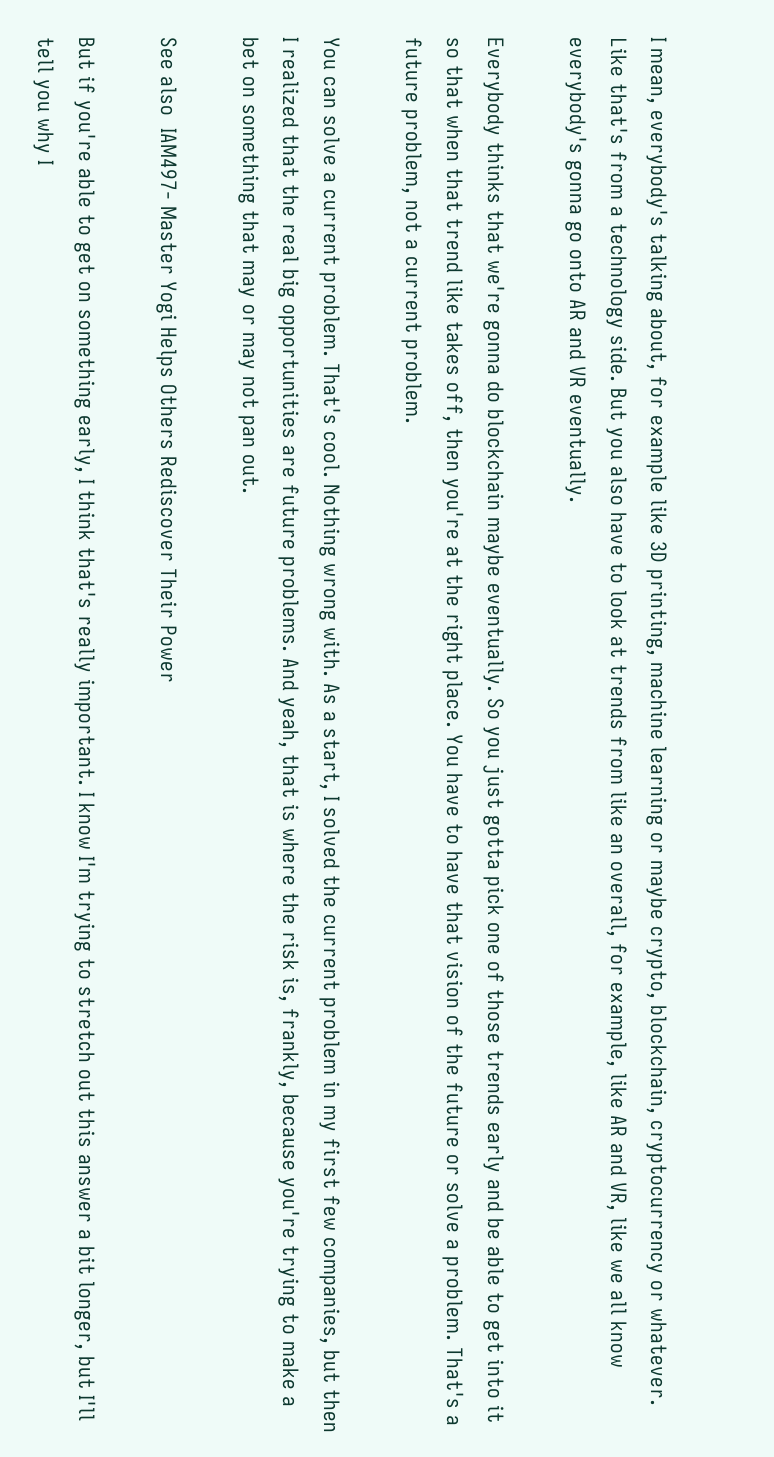I mean, everybody's talking about, for example like 3D printing, machine learning or maybe crypto, blockchain, cryptocurrency or whatever. Like that's from a technology side. But you also have to look at trends from like an overall, for example, like AR and VR, like we all know everybody's gonna go onto AR and VR eventually.

Everybody thinks that we're gonna do blockchain maybe eventually. So you just gotta pick one of those trends early and be able to get into it so that when that trend like takes off, then you're at the right place. You have to have that vision of the future or solve a problem. That's a future problem, not a current problem.

You can solve a current problem. That's cool. Nothing wrong with. As a start, I solved the current problem in my first few companies, but then I realized that the real big opportunities are future problems. And yeah, that is where the risk is, frankly, because you're trying to make a bet on something that may or may not pan out.

See also  IAM497- Master Yogi Helps Others Rediscover Their Power

But if you're able to get on something early, I think that's really important. I know I'm trying to stretch out this answer a bit longer, but I'll tell you why I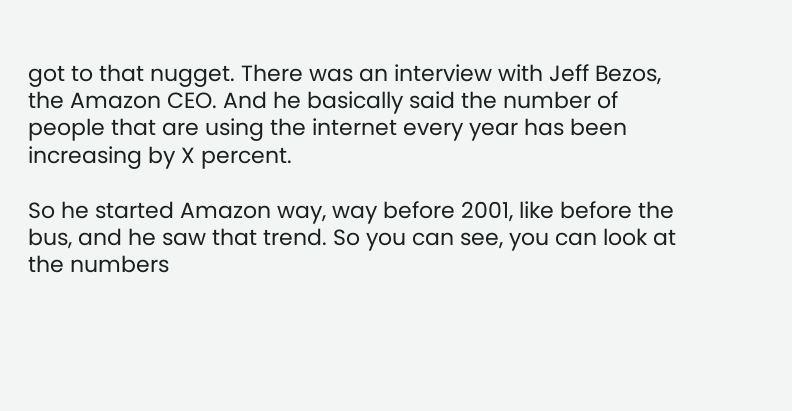got to that nugget. There was an interview with Jeff Bezos, the Amazon CEO. And he basically said the number of people that are using the internet every year has been increasing by X percent.

So he started Amazon way, way before 2001, like before the bus, and he saw that trend. So you can see, you can look at the numbers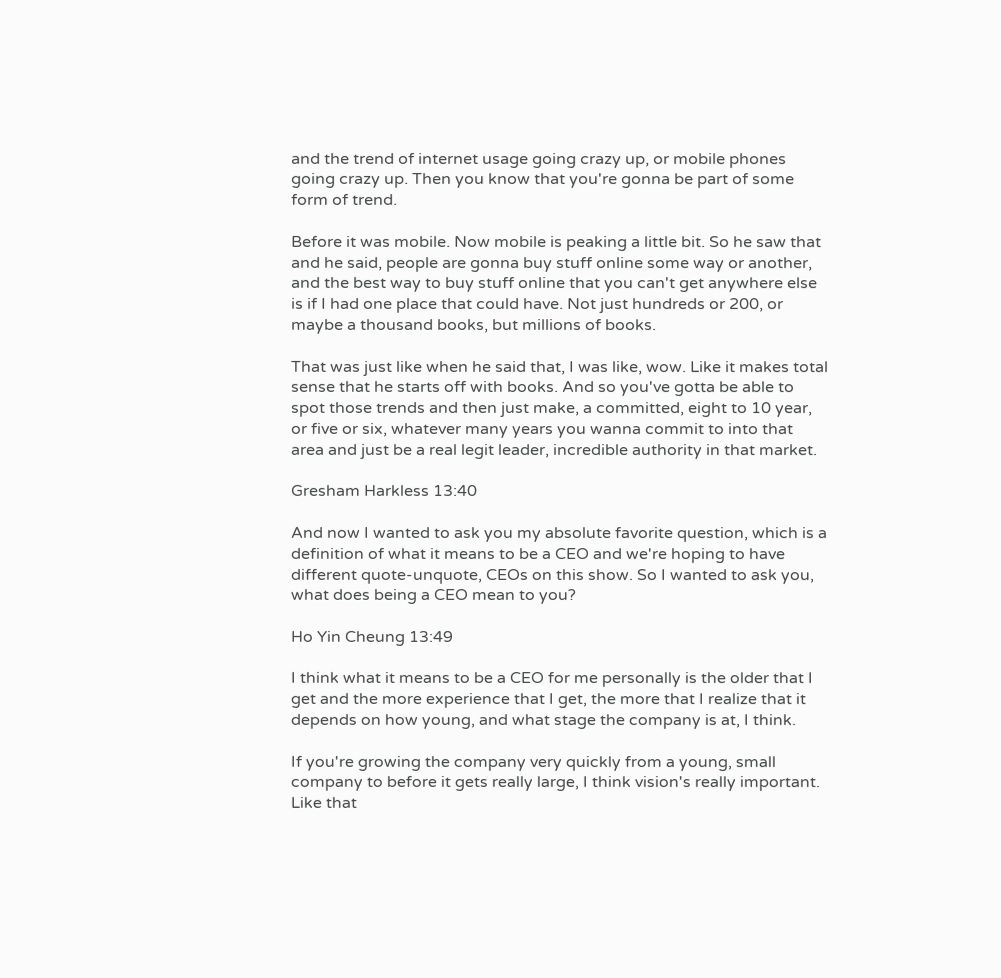and the trend of internet usage going crazy up, or mobile phones going crazy up. Then you know that you're gonna be part of some form of trend.

Before it was mobile. Now mobile is peaking a little bit. So he saw that and he said, people are gonna buy stuff online some way or another, and the best way to buy stuff online that you can't get anywhere else is if I had one place that could have. Not just hundreds or 200, or maybe a thousand books, but millions of books.

That was just like when he said that, I was like, wow. Like it makes total sense that he starts off with books. And so you've gotta be able to spot those trends and then just make, a committed, eight to 10 year, or five or six, whatever many years you wanna commit to into that area and just be a real legit leader, incredible authority in that market.

Gresham Harkless 13:40

And now I wanted to ask you my absolute favorite question, which is a definition of what it means to be a CEO and we're hoping to have different quote-unquote, CEOs on this show. So I wanted to ask you, what does being a CEO mean to you?

Ho Yin Cheung 13:49

I think what it means to be a CEO for me personally is the older that I get and the more experience that I get, the more that I realize that it depends on how young, and what stage the company is at, I think.

If you're growing the company very quickly from a young, small company to before it gets really large, I think vision's really important. Like that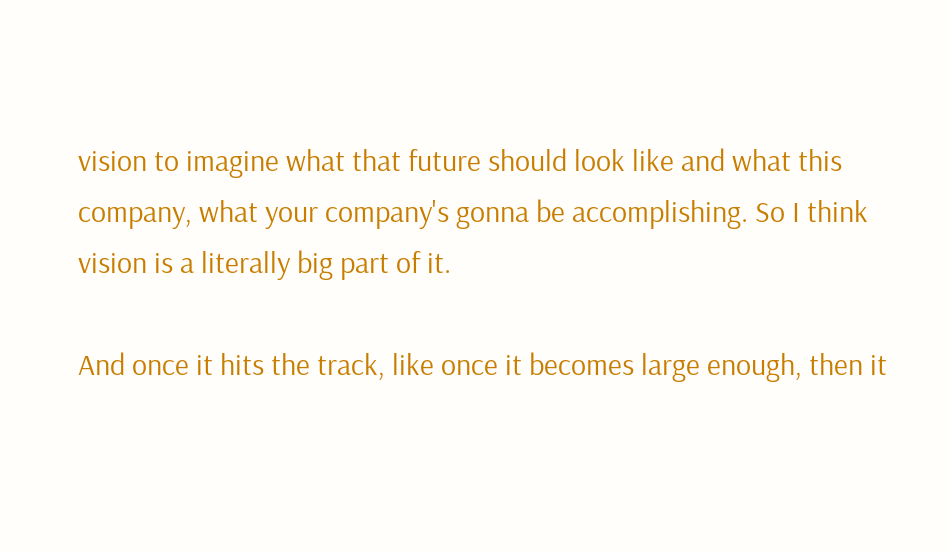vision to imagine what that future should look like and what this company, what your company's gonna be accomplishing. So I think vision is a literally big part of it.

And once it hits the track, like once it becomes large enough, then it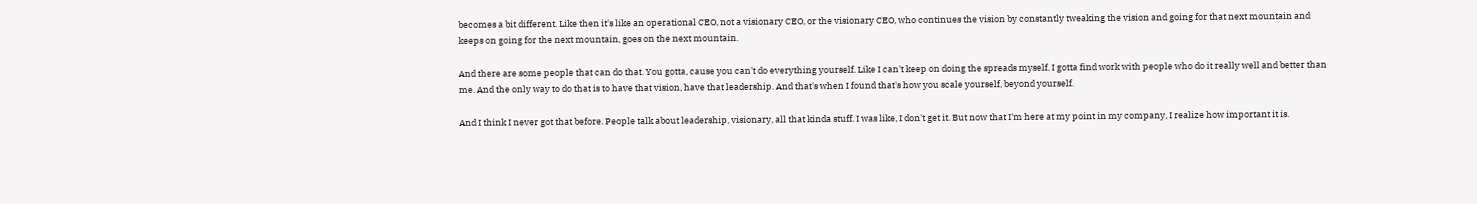becomes a bit different. Like then it's like an operational CEO, not a visionary CEO, or the visionary CEO, who continues the vision by constantly tweaking the vision and going for that next mountain and keeps on going for the next mountain, goes on the next mountain.

And there are some people that can do that. You gotta, cause you can't do everything yourself. Like I can't keep on doing the spreads myself. I gotta find work with people who do it really well and better than me. And the only way to do that is to have that vision, have that leadership. And that's when I found that's how you scale yourself, beyond yourself.

And I think I never got that before. People talk about leadership, visionary, all that kinda stuff. I was like, I don't get it. But now that I'm here at my point in my company, I realize how important it is.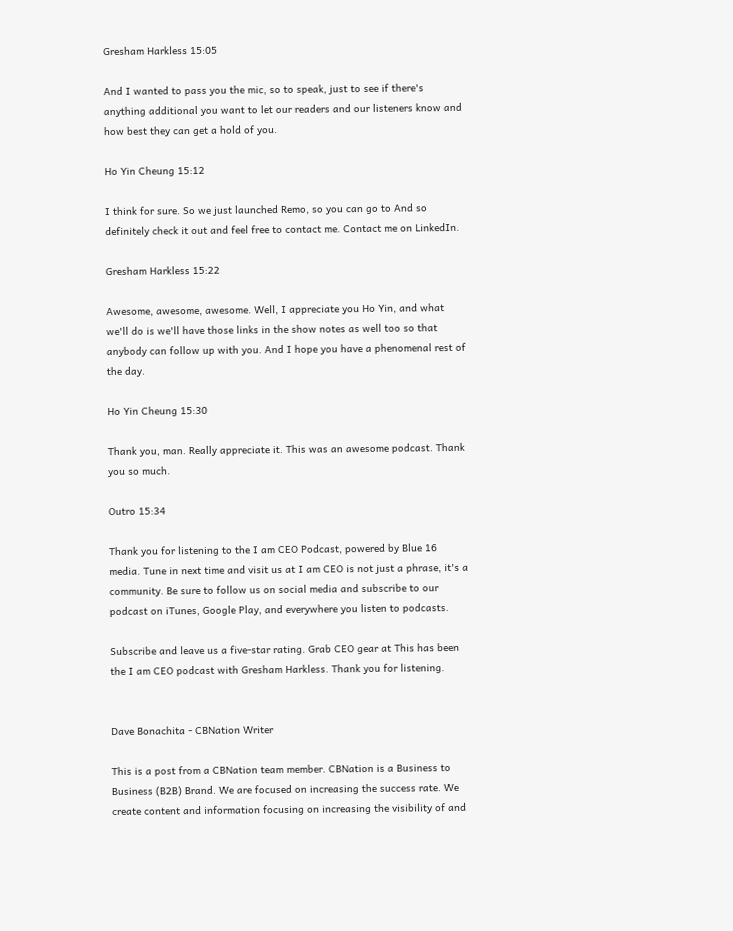Gresham Harkless 15:05

And I wanted to pass you the mic, so to speak, just to see if there's anything additional you want to let our readers and our listeners know and how best they can get a hold of you.

Ho Yin Cheung 15:12

I think for sure. So we just launched Remo, so you can go to And so definitely check it out and feel free to contact me. Contact me on LinkedIn.

Gresham Harkless 15:22

Awesome, awesome, awesome. Well, I appreciate you Ho Yin, and what we'll do is we'll have those links in the show notes as well too so that anybody can follow up with you. And I hope you have a phenomenal rest of the day.

Ho Yin Cheung 15:30

Thank you, man. Really appreciate it. This was an awesome podcast. Thank you so much.

Outro 15:34

Thank you for listening to the I am CEO Podcast, powered by Blue 16 media. Tune in next time and visit us at I am CEO is not just a phrase, it's a community. Be sure to follow us on social media and subscribe to our podcast on iTunes, Google Play, and everywhere you listen to podcasts.

Subscribe and leave us a five-star rating. Grab CEO gear at This has been the I am CEO podcast with Gresham Harkless. Thank you for listening.


Dave Bonachita - CBNation Writer

This is a post from a CBNation team member. CBNation is a Business to Business (B2B) Brand. We are focused on increasing the success rate. We create content and information focusing on increasing the visibility of and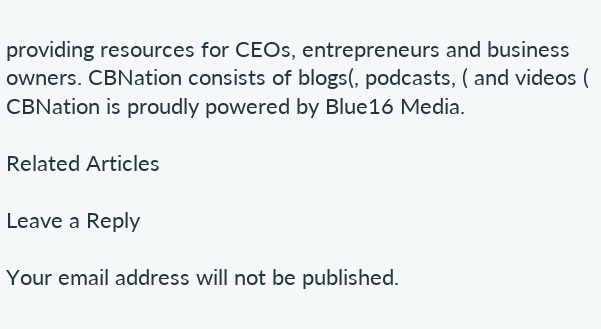providing resources for CEOs, entrepreneurs and business owners. CBNation consists of blogs(, podcasts, ( and videos ( CBNation is proudly powered by Blue16 Media.

Related Articles

Leave a Reply

Your email address will not be published.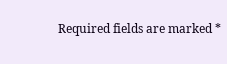Required fields are marked *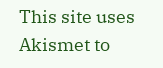This site uses Akismet to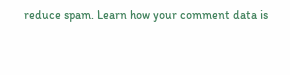reduce spam. Learn how your comment data is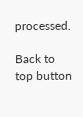processed.

Back to top button